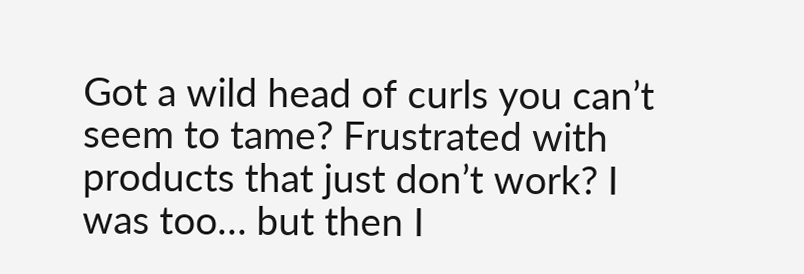Got a wild head of curls you can’t seem to tame? Frustrated with products that just don’t work? I was too… but then I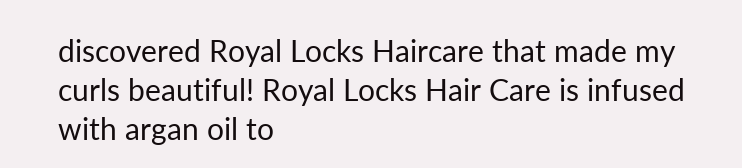discovered Royal Locks Haircare that made my curls beautiful! Royal Locks Hair Care is infused with argan oil to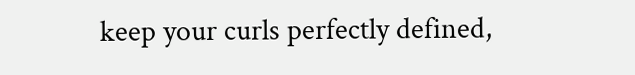keep your curls perfectly defined,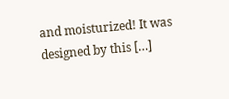and moisturized! It was designed by this […]